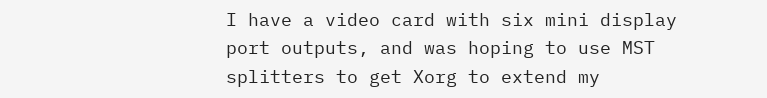I have a video card with six mini display port outputs, and was hoping to use MST splitters to get Xorg to extend my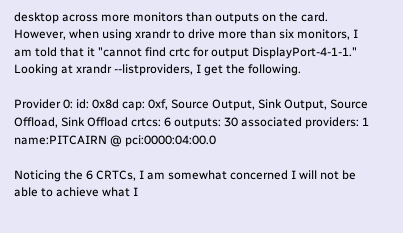desktop across more monitors than outputs on the card. However, when using xrandr to drive more than six monitors, I am told that it "cannot find crtc for output DisplayPort-4-1-1." Looking at xrandr --listproviders, I get the following.

Provider 0: id: 0x8d cap: 0xf, Source Output, Sink Output, Source Offload, Sink Offload crtcs: 6 outputs: 30 associated providers: 1 name:PITCAIRN @ pci:0000:04:00.0

Noticing the 6 CRTCs, I am somewhat concerned I will not be able to achieve what I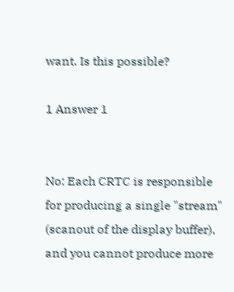want. Is this possible?

1 Answer 1


No: Each CRTC is responsible for producing a single "stream" (scanout of the display buffer), and you cannot produce more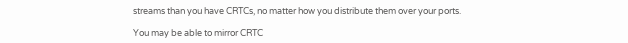streams than you have CRTCs, no matter how you distribute them over your ports.

You may be able to mirror CRTC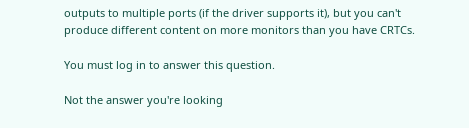outputs to multiple ports (if the driver supports it), but you can't produce different content on more monitors than you have CRTCs.

You must log in to answer this question.

Not the answer you're looking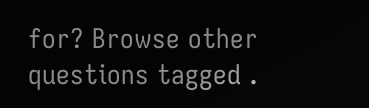for? Browse other questions tagged .